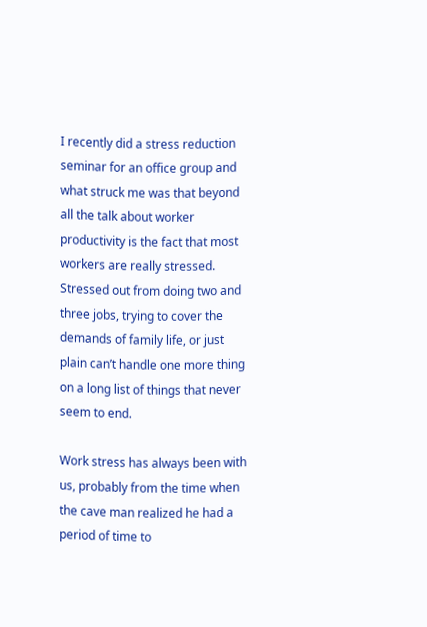I recently did a stress reduction seminar for an office group and what struck me was that beyond all the talk about worker productivity is the fact that most workers are really stressed. Stressed out from doing two and three jobs, trying to cover the demands of family life, or just plain can’t handle one more thing on a long list of things that never seem to end.

Work stress has always been with us, probably from the time when the cave man realized he had a period of time to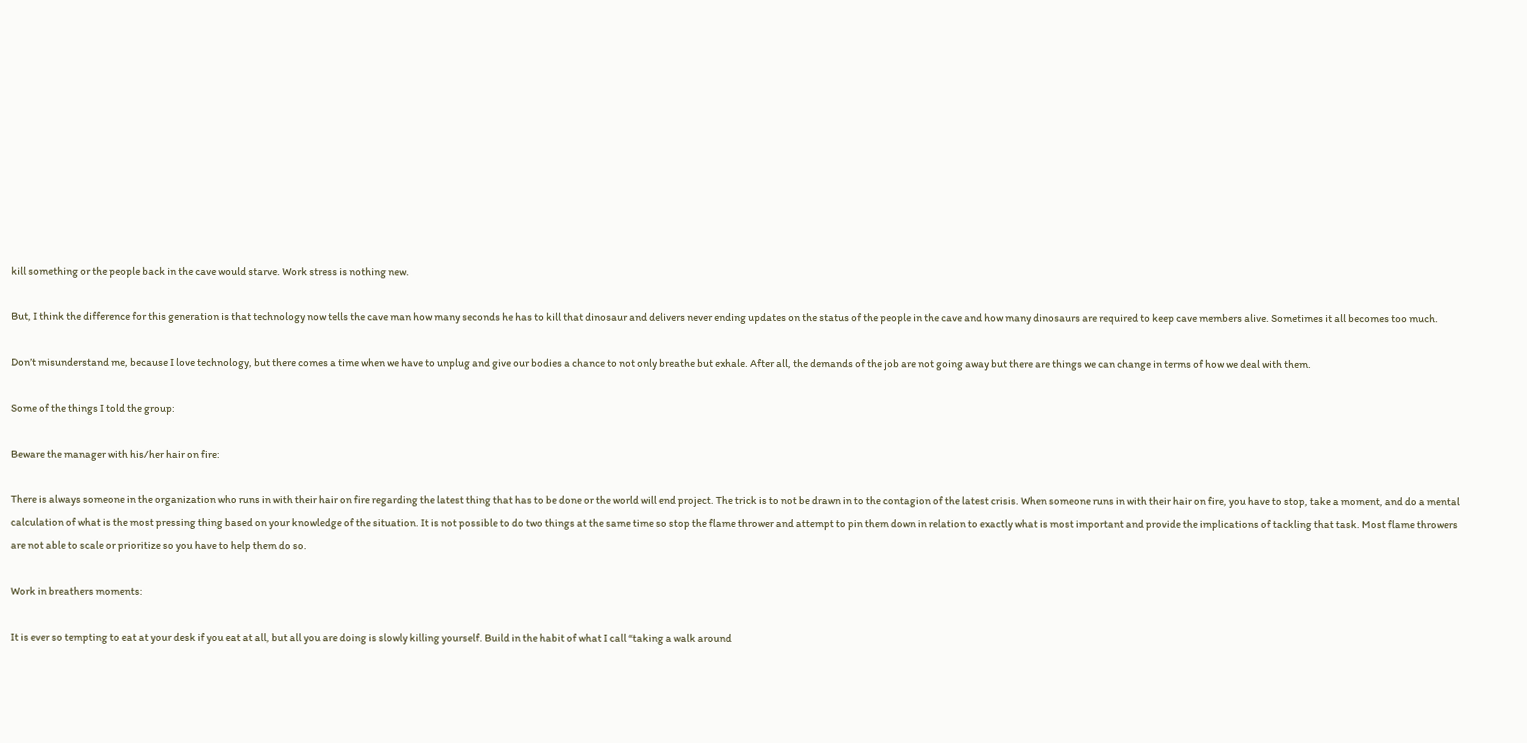kill something or the people back in the cave would starve. Work stress is nothing new.

But, I think the difference for this generation is that technology now tells the cave man how many seconds he has to kill that dinosaur and delivers never ending updates on the status of the people in the cave and how many dinosaurs are required to keep cave members alive. Sometimes it all becomes too much.

Don’t misunderstand me, because I love technology, but there comes a time when we have to unplug and give our bodies a chance to not only breathe but exhale. After all, the demands of the job are not going away but there are things we can change in terms of how we deal with them.

Some of the things I told the group:

Beware the manager with his/her hair on fire:

There is always someone in the organization who runs in with their hair on fire regarding the latest thing that has to be done or the world will end project. The trick is to not be drawn in to the contagion of the latest crisis. When someone runs in with their hair on fire, you have to stop, take a moment, and do a mental calculation of what is the most pressing thing based on your knowledge of the situation. It is not possible to do two things at the same time so stop the flame thrower and attempt to pin them down in relation to exactly what is most important and provide the implications of tackling that task. Most flame throwers are not able to scale or prioritize so you have to help them do so.

Work in breathers moments:

It is ever so tempting to eat at your desk if you eat at all, but all you are doing is slowly killing yourself. Build in the habit of what I call “taking a walk around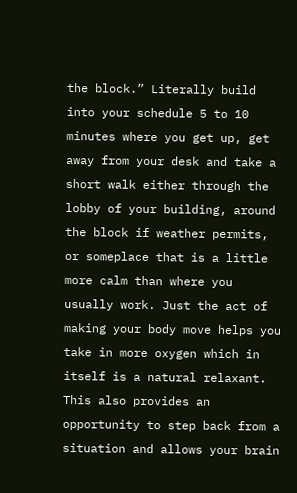the block.” Literally build into your schedule 5 to 10 minutes where you get up, get away from your desk and take a short walk either through the lobby of your building, around the block if weather permits, or someplace that is a little more calm than where you usually work. Just the act of making your body move helps you take in more oxygen which in itself is a natural relaxant. This also provides an opportunity to step back from a situation and allows your brain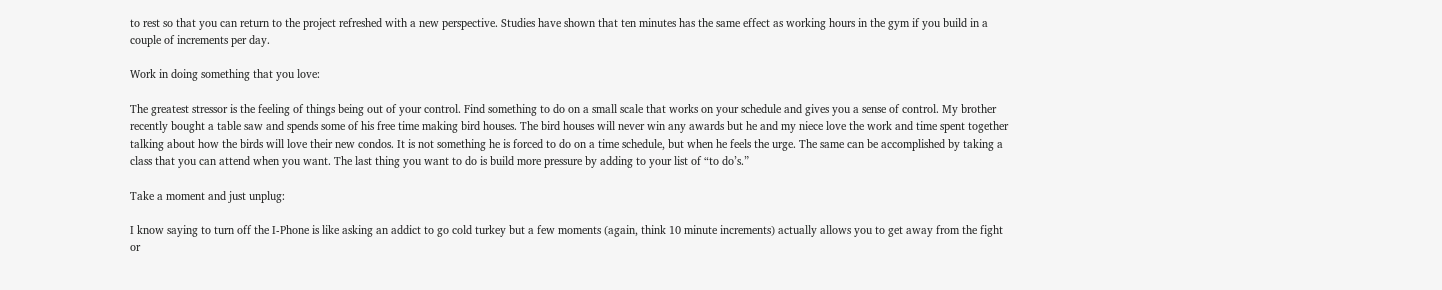to rest so that you can return to the project refreshed with a new perspective. Studies have shown that ten minutes has the same effect as working hours in the gym if you build in a couple of increments per day.

Work in doing something that you love:

The greatest stressor is the feeling of things being out of your control. Find something to do on a small scale that works on your schedule and gives you a sense of control. My brother recently bought a table saw and spends some of his free time making bird houses. The bird houses will never win any awards but he and my niece love the work and time spent together talking about how the birds will love their new condos. It is not something he is forced to do on a time schedule, but when he feels the urge. The same can be accomplished by taking a class that you can attend when you want. The last thing you want to do is build more pressure by adding to your list of “to do’s.”

Take a moment and just unplug:

I know saying to turn off the I-Phone is like asking an addict to go cold turkey but a few moments (again, think 10 minute increments) actually allows you to get away from the fight or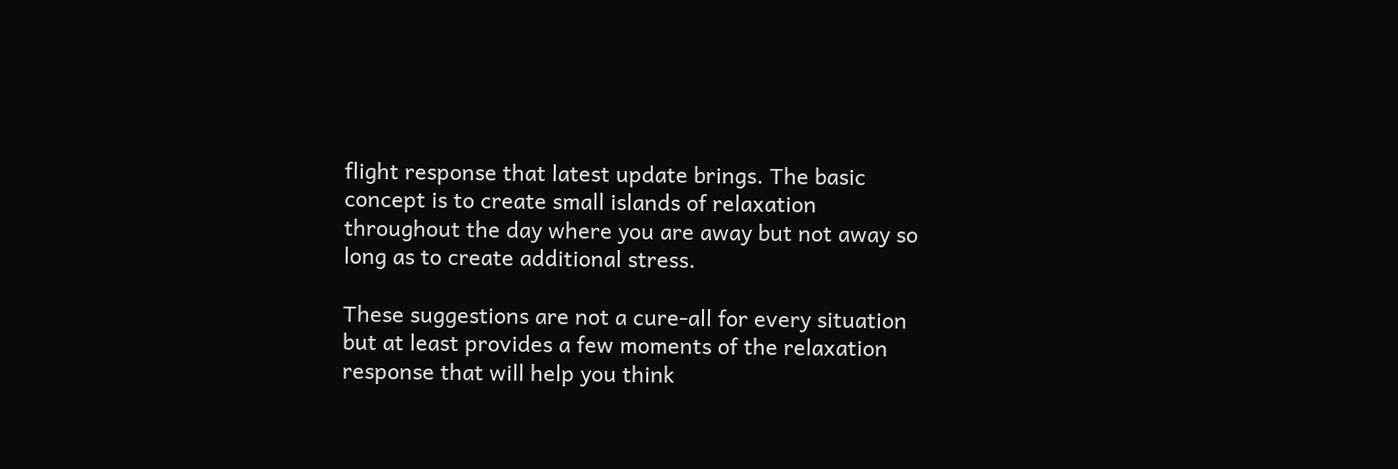flight response that latest update brings. The basic concept is to create small islands of relaxation throughout the day where you are away but not away so long as to create additional stress.

These suggestions are not a cure-all for every situation but at least provides a few moments of the relaxation response that will help you think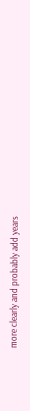more clearly and probably add years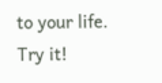to your life. Try it!